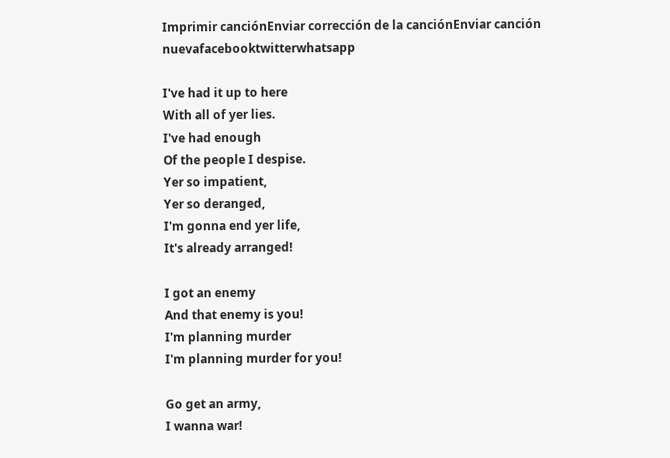Imprimir canciónEnviar corrección de la canciónEnviar canción nuevafacebooktwitterwhatsapp

I've had it up to here
With all of yer lies.
I've had enough
Of the people I despise.
Yer so impatient,
Yer so deranged,
I'm gonna end yer life,
It's already arranged!

I got an enemy
And that enemy is you!
I'm planning murder
I'm planning murder for you!

Go get an army,
I wanna war!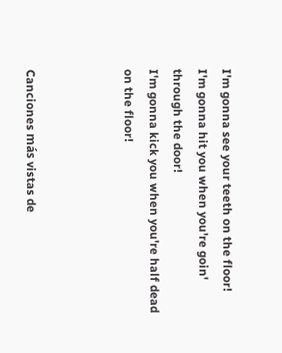I'm gonna see your teeth on the floor!
I'm gonna hit you when you're goin' through the door!
I'm gonna kick you when you're half dead on the floor!



Canciones más vistas de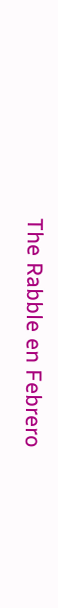The Rabble en Febrero